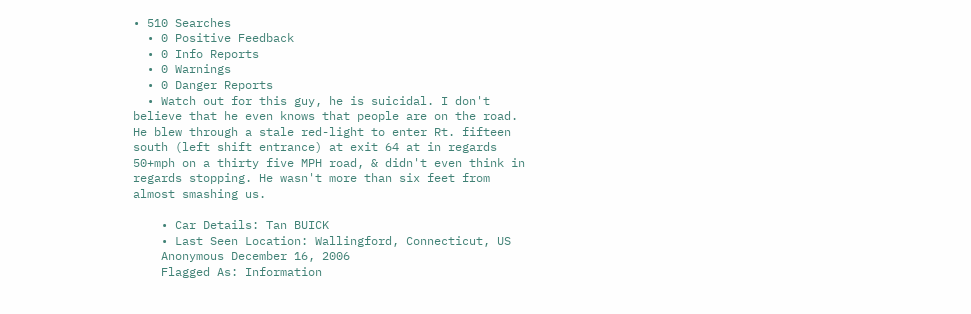• 510 Searches
  • 0 Positive Feedback
  • 0 Info Reports
  • 0 Warnings
  • 0 Danger Reports
  • Watch out for this guy, he is suicidal. I don't believe that he even knows that people are on the road. He blew through a stale red-light to enter Rt. fifteen south (left shift entrance) at exit 64 at in regards 50+mph on a thirty five MPH road, & didn't even think in regards stopping. He wasn't more than six feet from almost smashing us.

    • Car Details: Tan BUICK
    • Last Seen Location: Wallingford, Connecticut, US
    Anonymous December 16, 2006
    Flagged As: Information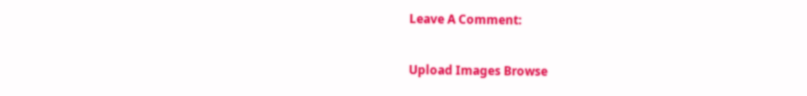Leave A Comment:

Upload Images Browse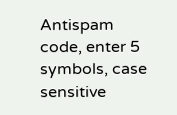Antispam code, enter 5 symbols, case sensitive